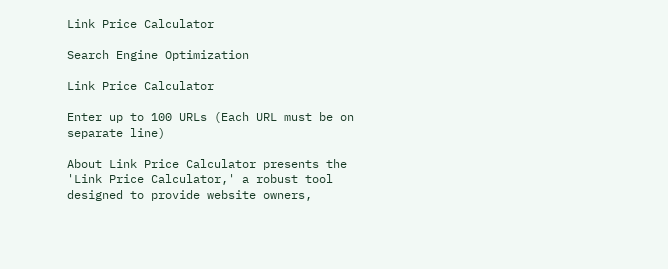Link Price Calculator

Search Engine Optimization

Link Price Calculator

Enter up to 100 URLs (Each URL must be on separate line)

About Link Price Calculator presents the 'Link Price Calculator,' a robust tool designed to provide website owners,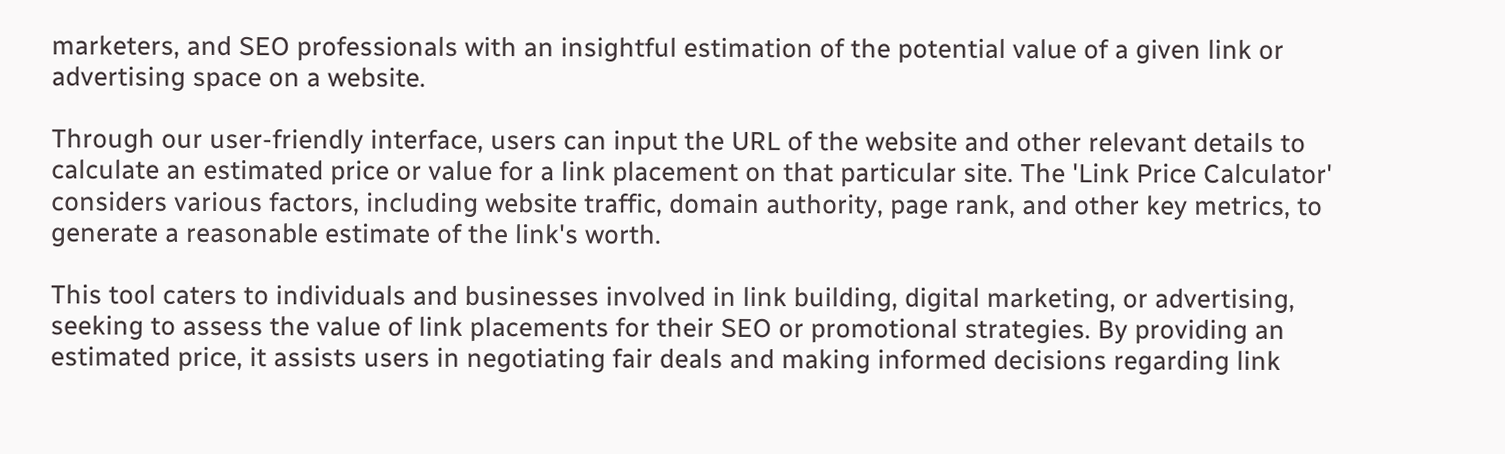marketers, and SEO professionals with an insightful estimation of the potential value of a given link or advertising space on a website.

Through our user-friendly interface, users can input the URL of the website and other relevant details to calculate an estimated price or value for a link placement on that particular site. The 'Link Price Calculator' considers various factors, including website traffic, domain authority, page rank, and other key metrics, to generate a reasonable estimate of the link's worth.

This tool caters to individuals and businesses involved in link building, digital marketing, or advertising, seeking to assess the value of link placements for their SEO or promotional strategies. By providing an estimated price, it assists users in negotiating fair deals and making informed decisions regarding link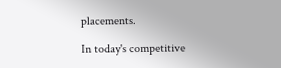placements.

In today's competitive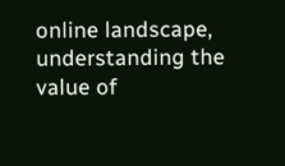online landscape, understanding the value of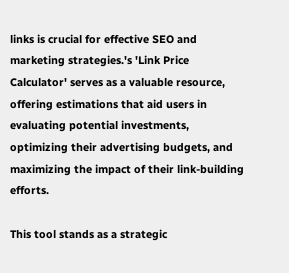links is crucial for effective SEO and marketing strategies.'s 'Link Price Calculator' serves as a valuable resource, offering estimations that aid users in evaluating potential investments, optimizing their advertising budgets, and maximizing the impact of their link-building efforts.

This tool stands as a strategic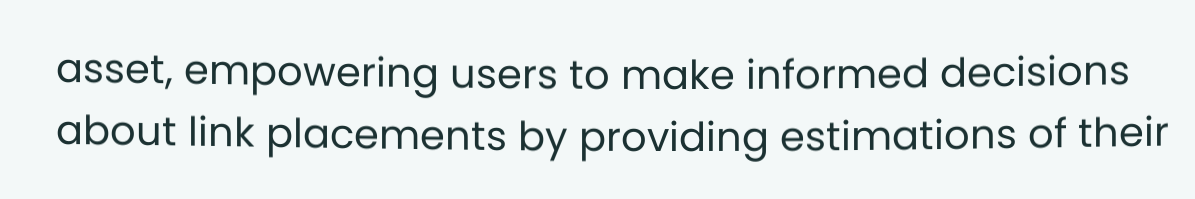asset, empowering users to make informed decisions about link placements by providing estimations of their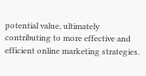potential value, ultimately contributing to more effective and efficient online marketing strategies.